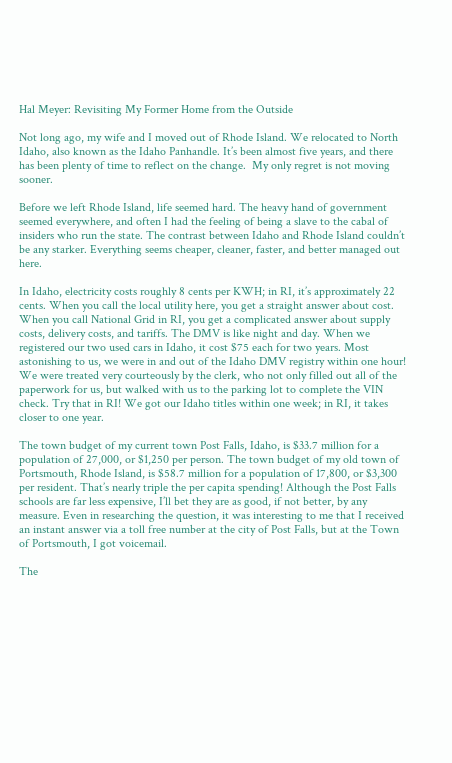Hal Meyer: Revisiting My Former Home from the Outside

Not long ago, my wife and I moved out of Rhode Island. We relocated to North Idaho, also known as the Idaho Panhandle. It’s been almost five years, and there has been plenty of time to reflect on the change.  My only regret is not moving sooner.

Before we left Rhode Island, life seemed hard. The heavy hand of government seemed everywhere, and often I had the feeling of being a slave to the cabal of insiders who run the state. The contrast between Idaho and Rhode Island couldn’t be any starker. Everything seems cheaper, cleaner, faster, and better managed out here.

In Idaho, electricity costs roughly 8 cents per KWH; in RI, it’s approximately 22 cents. When you call the local utility here, you get a straight answer about cost. When you call National Grid in RI, you get a complicated answer about supply costs, delivery costs, and tariffs. The DMV is like night and day. When we registered our two used cars in Idaho, it cost $75 each for two years. Most astonishing to us, we were in and out of the Idaho DMV registry within one hour! We were treated very courteously by the clerk, who not only filled out all of the paperwork for us, but walked with us to the parking lot to complete the VIN check. Try that in RI! We got our Idaho titles within one week; in RI, it takes closer to one year.

The town budget of my current town Post Falls, Idaho, is $33.7 million for a population of 27,000, or $1,250 per person. The town budget of my old town of Portsmouth, Rhode Island, is $58.7 million for a population of 17,800, or $3,300 per resident. That’s nearly triple the per capita spending! Although the Post Falls schools are far less expensive, I’ll bet they are as good, if not better, by any measure. Even in researching the question, it was interesting to me that I received an instant answer via a toll free number at the city of Post Falls, but at the Town of Portsmouth, I got voicemail.

The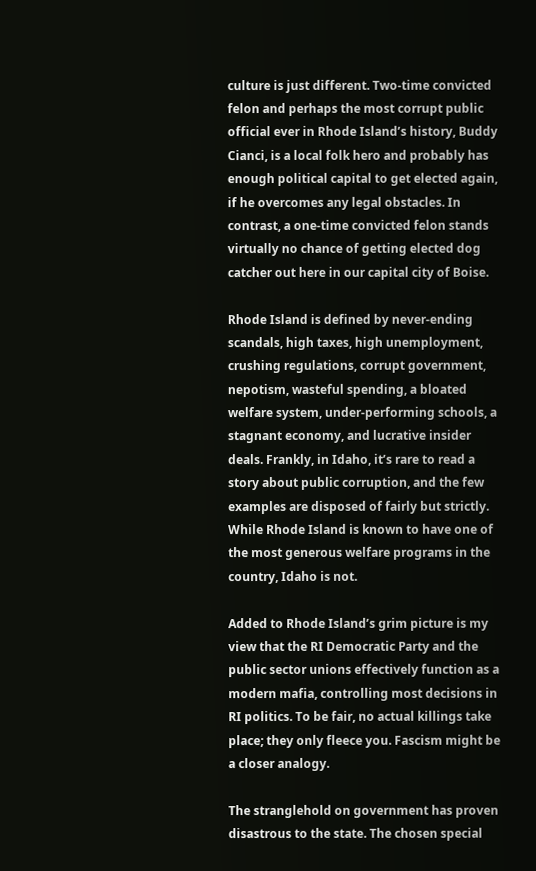culture is just different. Two-time convicted felon and perhaps the most corrupt public official ever in Rhode Island’s history, Buddy Cianci, is a local folk hero and probably has enough political capital to get elected again, if he overcomes any legal obstacles. In contrast, a one-time convicted felon stands virtually no chance of getting elected dog catcher out here in our capital city of Boise.

Rhode Island is defined by never-ending scandals, high taxes, high unemployment, crushing regulations, corrupt government, nepotism, wasteful spending, a bloated welfare system, under-performing schools, a stagnant economy, and lucrative insider deals. Frankly, in Idaho, it’s rare to read a story about public corruption, and the few examples are disposed of fairly but strictly. While Rhode Island is known to have one of the most generous welfare programs in the country, Idaho is not.

Added to Rhode Island’s grim picture is my view that the RI Democratic Party and the public sector unions effectively function as a modern mafia, controlling most decisions in RI politics. To be fair, no actual killings take place; they only fleece you. Fascism might be a closer analogy.

The stranglehold on government has proven disastrous to the state. The chosen special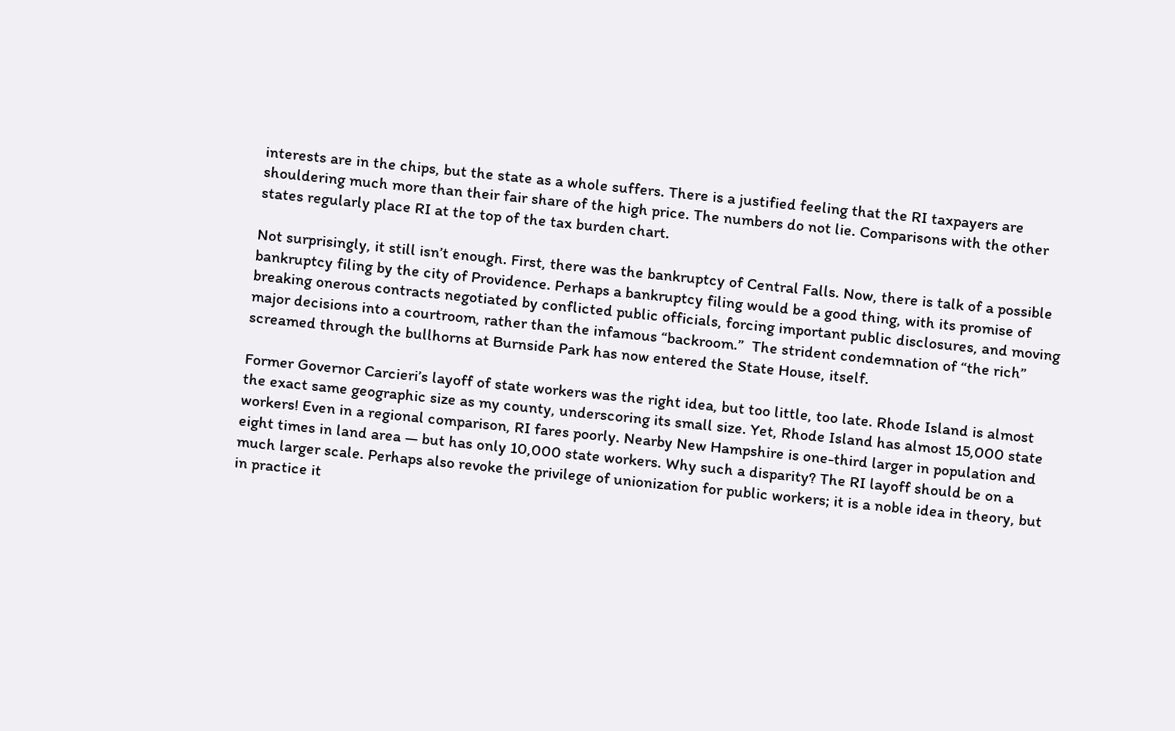interests are in the chips, but the state as a whole suffers. There is a justified feeling that the RI taxpayers are shouldering much more than their fair share of the high price. The numbers do not lie. Comparisons with the other states regularly place RI at the top of the tax burden chart.

Not surprisingly, it still isn’t enough. First, there was the bankruptcy of Central Falls. Now, there is talk of a possible bankruptcy filing by the city of Providence. Perhaps a bankruptcy filing would be a good thing, with its promise of breaking onerous contracts negotiated by conflicted public officials, forcing important public disclosures, and moving major decisions into a courtroom, rather than the infamous “backroom.”  The strident condemnation of “the rich” screamed through the bullhorns at Burnside Park has now entered the State House, itself.

Former Governor Carcieri’s layoff of state workers was the right idea, but too little, too late. Rhode Island is almost the exact same geographic size as my county, underscoring its small size. Yet, Rhode Island has almost 15,000 state workers! Even in a regional comparison, RI fares poorly. Nearby New Hampshire is one-third larger in population and eight times in land area — but has only 10,000 state workers. Why such a disparity? The RI layoff should be on a much larger scale. Perhaps also revoke the privilege of unionization for public workers; it is a noble idea in theory, but in practice it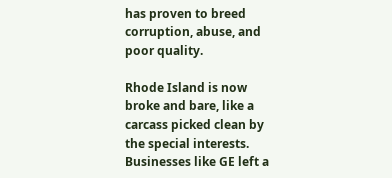has proven to breed corruption, abuse, and poor quality.

Rhode Island is now broke and bare, like a carcass picked clean by the special interests. Businesses like GE left a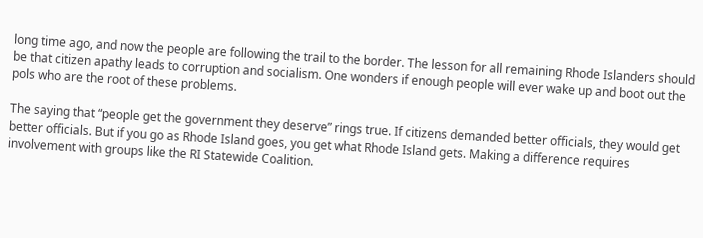long time ago, and now the people are following the trail to the border. The lesson for all remaining Rhode Islanders should be that citizen apathy leads to corruption and socialism. One wonders if enough people will ever wake up and boot out the pols who are the root of these problems.

The saying that “people get the government they deserve” rings true. If citizens demanded better officials, they would get better officials. But if you go as Rhode Island goes, you get what Rhode Island gets. Making a difference requires involvement with groups like the RI Statewide Coalition.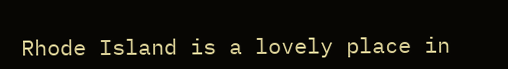Rhode Island is a lovely place in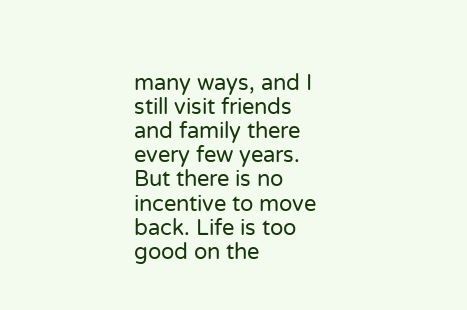many ways, and I still visit friends and family there every few years. But there is no incentive to move back. Life is too good on the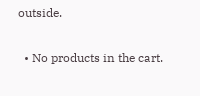outside.

  • No products in the cart.